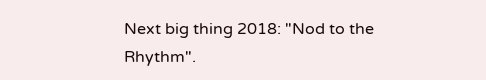Next big thing 2018: "Nod to the Rhythm".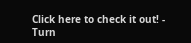Click here to check it out! - Turn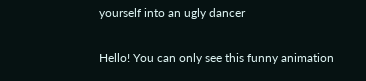yourself into an ugly dancer

Hello! You can only see this funny animation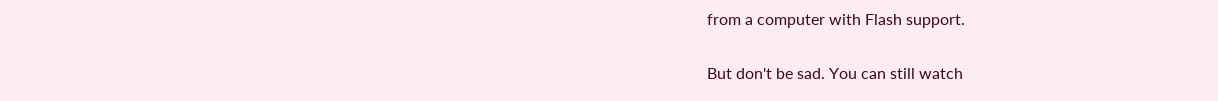from a computer with Flash support.

But don't be sad. You can still watch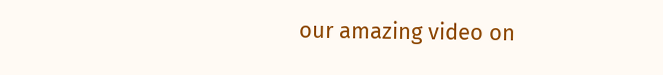our amazing video on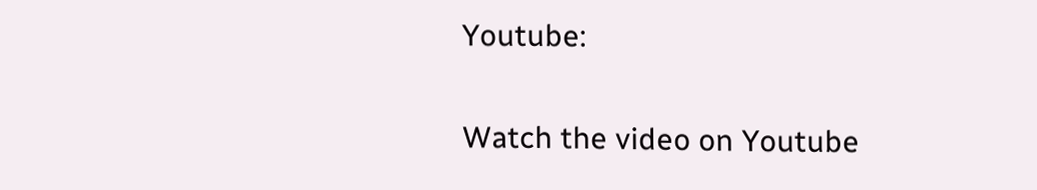Youtube:

Watch the video on Youtube